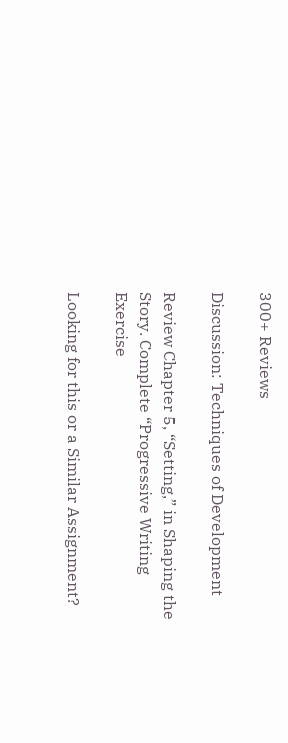300+ Reviews

Discussion: Techniques of Development

Review Chapter 5, “Setting,” in Shaping the Story. Complete “Progressive Writing Exercise

Looking for this or a Similar Assignment?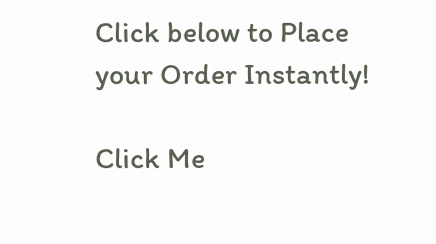Click below to Place your Order Instantly!

Click Me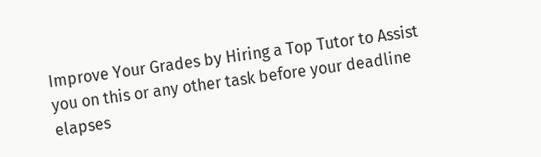Improve Your Grades by Hiring a Top Tutor to Assist you on this or any other task before your deadline elapses